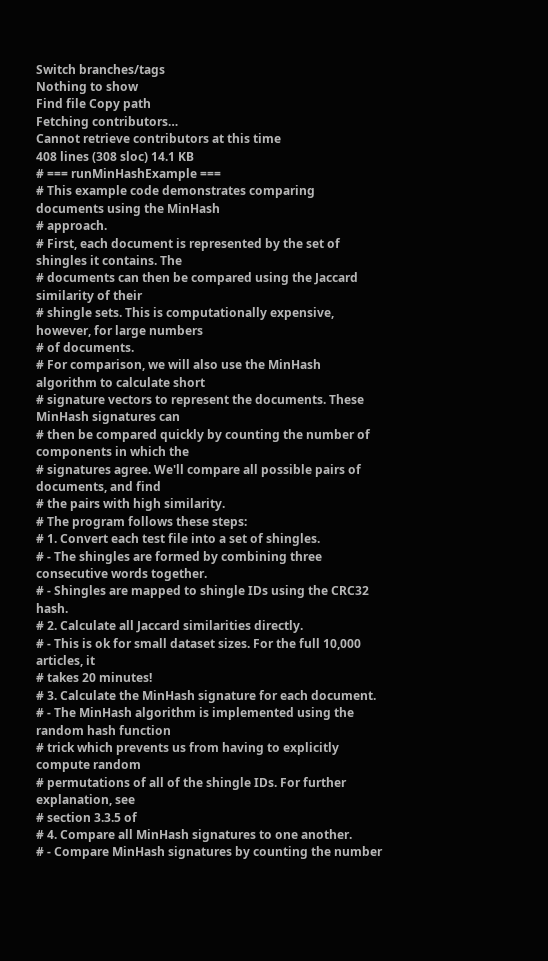Switch branches/tags
Nothing to show
Find file Copy path
Fetching contributors…
Cannot retrieve contributors at this time
408 lines (308 sloc) 14.1 KB
# === runMinHashExample ===
# This example code demonstrates comparing documents using the MinHash
# approach.
# First, each document is represented by the set of shingles it contains. The
# documents can then be compared using the Jaccard similarity of their
# shingle sets. This is computationally expensive, however, for large numbers
# of documents.
# For comparison, we will also use the MinHash algorithm to calculate short
# signature vectors to represent the documents. These MinHash signatures can
# then be compared quickly by counting the number of components in which the
# signatures agree. We'll compare all possible pairs of documents, and find
# the pairs with high similarity.
# The program follows these steps:
# 1. Convert each test file into a set of shingles.
# - The shingles are formed by combining three consecutive words together.
# - Shingles are mapped to shingle IDs using the CRC32 hash.
# 2. Calculate all Jaccard similarities directly.
# - This is ok for small dataset sizes. For the full 10,000 articles, it
# takes 20 minutes!
# 3. Calculate the MinHash signature for each document.
# - The MinHash algorithm is implemented using the random hash function
# trick which prevents us from having to explicitly compute random
# permutations of all of the shingle IDs. For further explanation, see
# section 3.3.5 of
# 4. Compare all MinHash signatures to one another.
# - Compare MinHash signatures by counting the number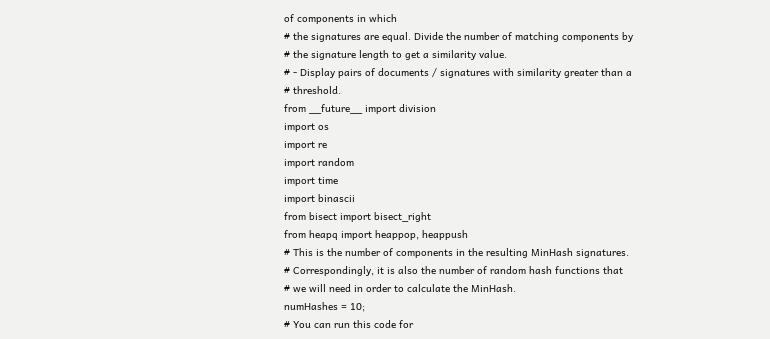of components in which
# the signatures are equal. Divide the number of matching components by
# the signature length to get a similarity value.
# - Display pairs of documents / signatures with similarity greater than a
# threshold.
from __future__ import division
import os
import re
import random
import time
import binascii
from bisect import bisect_right
from heapq import heappop, heappush
# This is the number of components in the resulting MinHash signatures.
# Correspondingly, it is also the number of random hash functions that
# we will need in order to calculate the MinHash.
numHashes = 10;
# You can run this code for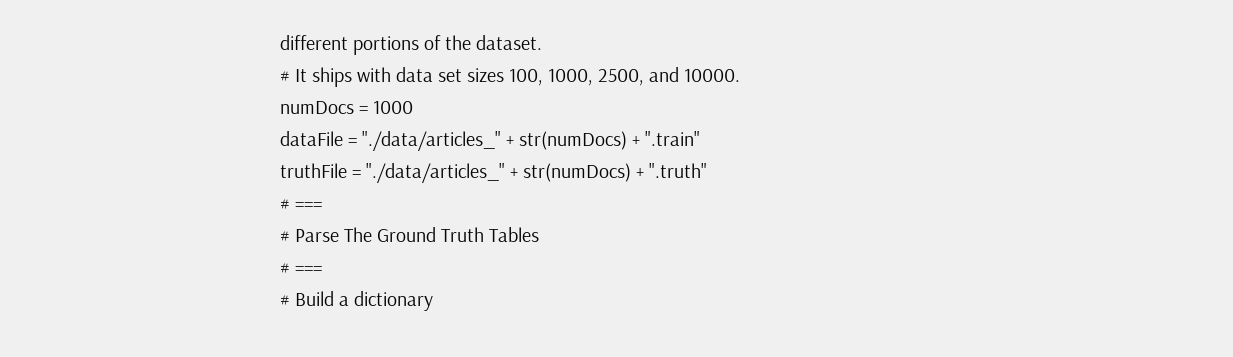different portions of the dataset.
# It ships with data set sizes 100, 1000, 2500, and 10000.
numDocs = 1000
dataFile = "./data/articles_" + str(numDocs) + ".train"
truthFile = "./data/articles_" + str(numDocs) + ".truth"
# ===
# Parse The Ground Truth Tables
# ===
# Build a dictionary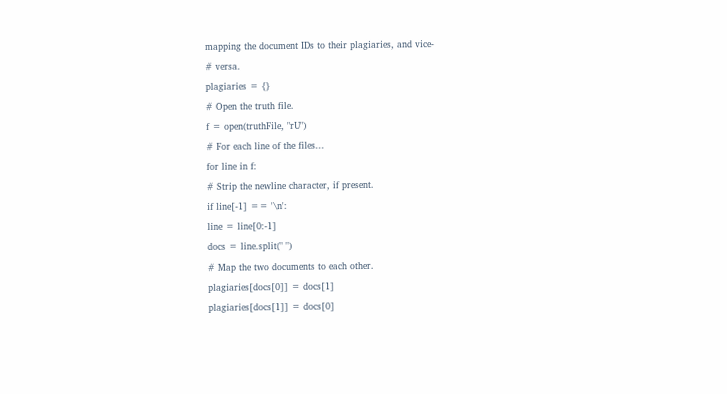mapping the document IDs to their plagiaries, and vice-
# versa.
plagiaries = {}
# Open the truth file.
f = open(truthFile, "rU")
# For each line of the files...
for line in f:
# Strip the newline character, if present.
if line[-1] == '\n':
line = line[0:-1]
docs = line.split(" ")
# Map the two documents to each other.
plagiaries[docs[0]] = docs[1]
plagiaries[docs[1]] = docs[0]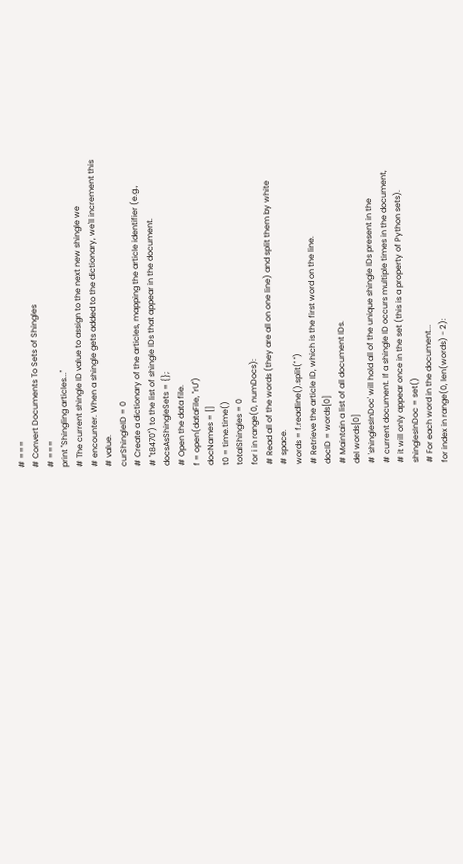# ===
# Convert Documents To Sets of Shingles
# ===
print "Shingling articles..."
# The current shingle ID value to assign to the next new shingle we
# encounter. When a shingle gets added to the dictionary, we'll increment this
# value.
curShingleID = 0
# Create a dictionary of the articles, mapping the article identifier (e.g.,
# "t8470") to the list of shingle IDs that appear in the document.
docsAsShingleSets = {};
# Open the data file.
f = open(dataFile, "rU")
docNames = []
t0 = time.time()
totalShingles = 0
for i in range(0, numDocs):
# Read all of the words (they are all on one line) and split them by white
# space.
words = f.readline().split(" ")
# Retrieve the article ID, which is the first word on the line.
docID = words[0]
# Maintain a list of all document IDs.
del words[0]
# 'shinglesInDoc' will hold all of the unique shingle IDs present in the
# current document. If a shingle ID occurs multiple times in the document,
# it will only appear once in the set (this is a property of Python sets).
shinglesInDoc = set()
# For each word in the document...
for index in range(0, len(words) - 2):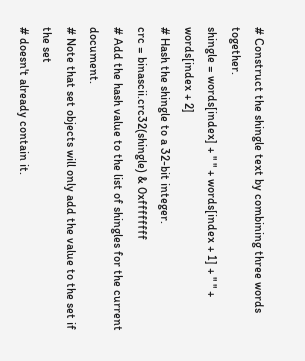# Construct the shingle text by combining three words together.
shingle = words[index] + " " + words[index + 1] + " " + words[index + 2]
# Hash the shingle to a 32-bit integer.
crc = binascii.crc32(shingle) & 0xffffffff
# Add the hash value to the list of shingles for the current document.
# Note that set objects will only add the value to the set if the set
# doesn't already contain it.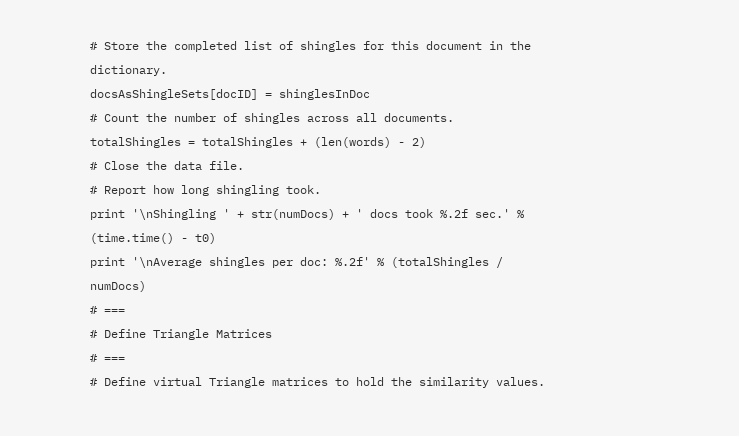# Store the completed list of shingles for this document in the dictionary.
docsAsShingleSets[docID] = shinglesInDoc
# Count the number of shingles across all documents.
totalShingles = totalShingles + (len(words) - 2)
# Close the data file.
# Report how long shingling took.
print '\nShingling ' + str(numDocs) + ' docs took %.2f sec.' % (time.time() - t0)
print '\nAverage shingles per doc: %.2f' % (totalShingles / numDocs)
# ===
# Define Triangle Matrices
# ===
# Define virtual Triangle matrices to hold the similarity values.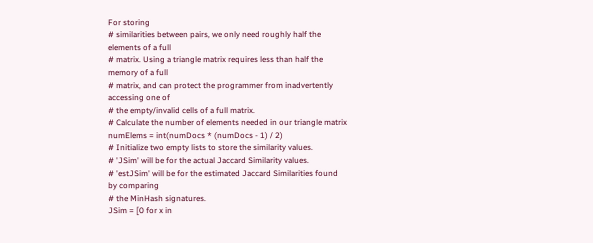For storing
# similarities between pairs, we only need roughly half the elements of a full
# matrix. Using a triangle matrix requires less than half the memory of a full
# matrix, and can protect the programmer from inadvertently accessing one of
# the empty/invalid cells of a full matrix.
# Calculate the number of elements needed in our triangle matrix
numElems = int(numDocs * (numDocs - 1) / 2)
# Initialize two empty lists to store the similarity values.
# 'JSim' will be for the actual Jaccard Similarity values.
# 'estJSim' will be for the estimated Jaccard Similarities found by comparing
# the MinHash signatures.
JSim = [0 for x in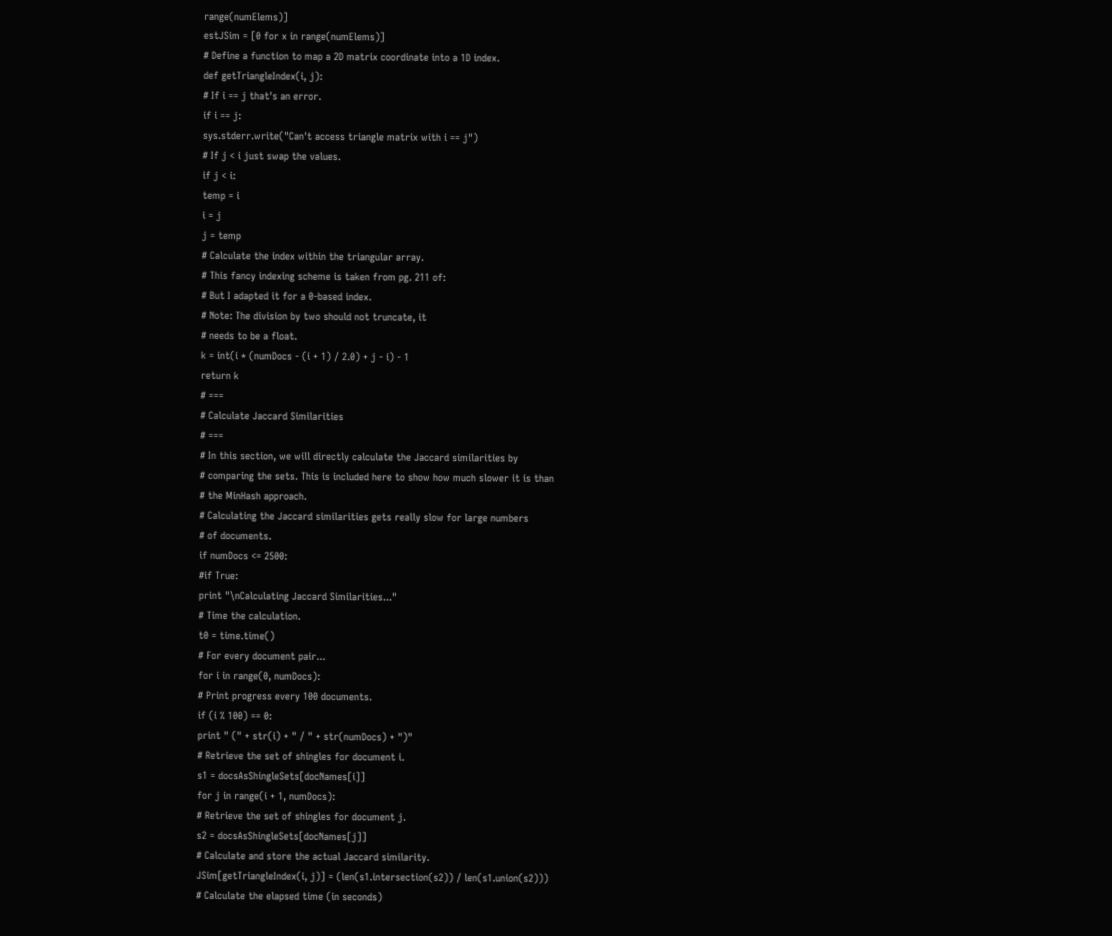range(numElems)]
estJSim = [0 for x in range(numElems)]
# Define a function to map a 2D matrix coordinate into a 1D index.
def getTriangleIndex(i, j):
# If i == j that's an error.
if i == j:
sys.stderr.write("Can't access triangle matrix with i == j")
# If j < i just swap the values.
if j < i:
temp = i
i = j
j = temp
# Calculate the index within the triangular array.
# This fancy indexing scheme is taken from pg. 211 of:
# But I adapted it for a 0-based index.
# Note: The division by two should not truncate, it
# needs to be a float.
k = int(i * (numDocs - (i + 1) / 2.0) + j - i) - 1
return k
# ===
# Calculate Jaccard Similarities
# ===
# In this section, we will directly calculate the Jaccard similarities by
# comparing the sets. This is included here to show how much slower it is than
# the MinHash approach.
# Calculating the Jaccard similarities gets really slow for large numbers
# of documents.
if numDocs <= 2500:
#if True:
print "\nCalculating Jaccard Similarities..."
# Time the calculation.
t0 = time.time()
# For every document pair...
for i in range(0, numDocs):
# Print progress every 100 documents.
if (i % 100) == 0:
print " (" + str(i) + " / " + str(numDocs) + ")"
# Retrieve the set of shingles for document i.
s1 = docsAsShingleSets[docNames[i]]
for j in range(i + 1, numDocs):
# Retrieve the set of shingles for document j.
s2 = docsAsShingleSets[docNames[j]]
# Calculate and store the actual Jaccard similarity.
JSim[getTriangleIndex(i, j)] = (len(s1.intersection(s2)) / len(s1.union(s2)))
# Calculate the elapsed time (in seconds)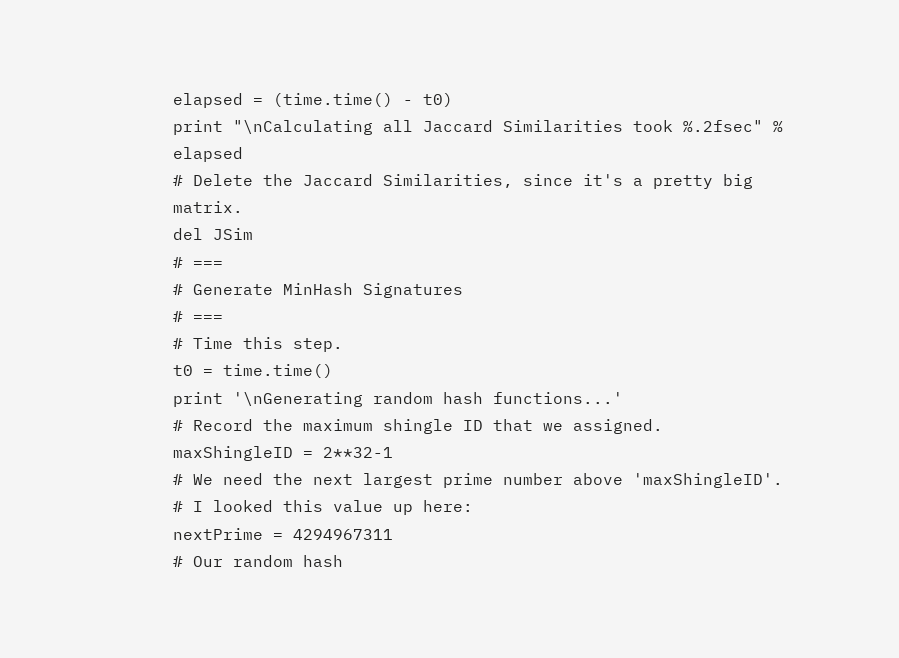elapsed = (time.time() - t0)
print "\nCalculating all Jaccard Similarities took %.2fsec" % elapsed
# Delete the Jaccard Similarities, since it's a pretty big matrix.
del JSim
# ===
# Generate MinHash Signatures
# ===
# Time this step.
t0 = time.time()
print '\nGenerating random hash functions...'
# Record the maximum shingle ID that we assigned.
maxShingleID = 2**32-1
# We need the next largest prime number above 'maxShingleID'.
# I looked this value up here:
nextPrime = 4294967311
# Our random hash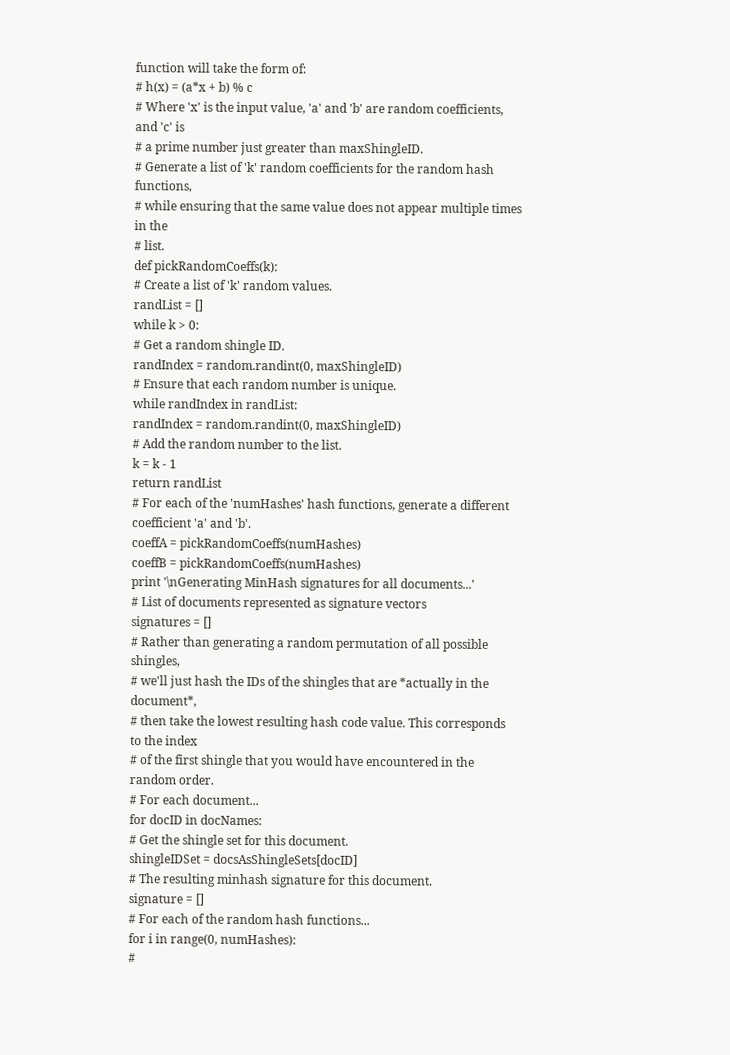function will take the form of:
# h(x) = (a*x + b) % c
# Where 'x' is the input value, 'a' and 'b' are random coefficients, and 'c' is
# a prime number just greater than maxShingleID.
# Generate a list of 'k' random coefficients for the random hash functions,
# while ensuring that the same value does not appear multiple times in the
# list.
def pickRandomCoeffs(k):
# Create a list of 'k' random values.
randList = []
while k > 0:
# Get a random shingle ID.
randIndex = random.randint(0, maxShingleID)
# Ensure that each random number is unique.
while randIndex in randList:
randIndex = random.randint(0, maxShingleID)
# Add the random number to the list.
k = k - 1
return randList
# For each of the 'numHashes' hash functions, generate a different coefficient 'a' and 'b'.
coeffA = pickRandomCoeffs(numHashes)
coeffB = pickRandomCoeffs(numHashes)
print '\nGenerating MinHash signatures for all documents...'
# List of documents represented as signature vectors
signatures = []
# Rather than generating a random permutation of all possible shingles,
# we'll just hash the IDs of the shingles that are *actually in the document*,
# then take the lowest resulting hash code value. This corresponds to the index
# of the first shingle that you would have encountered in the random order.
# For each document...
for docID in docNames:
# Get the shingle set for this document.
shingleIDSet = docsAsShingleSets[docID]
# The resulting minhash signature for this document.
signature = []
# For each of the random hash functions...
for i in range(0, numHashes):
#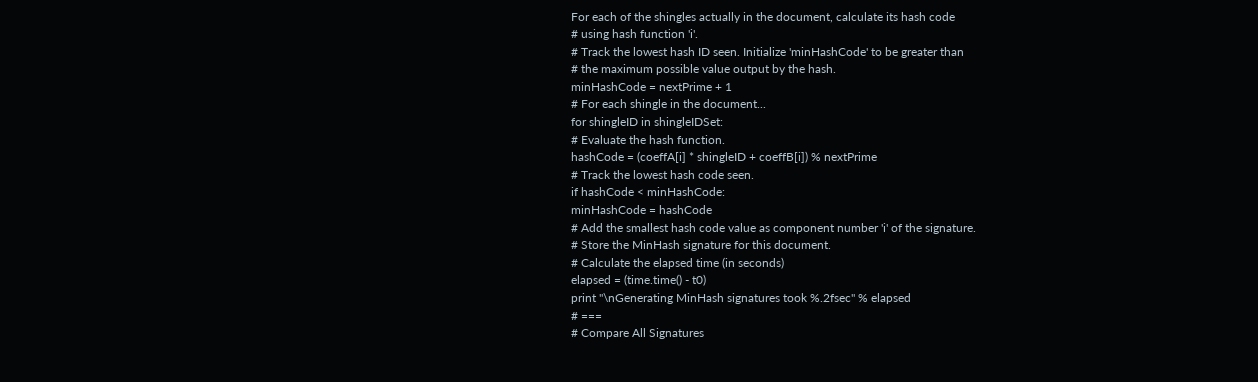For each of the shingles actually in the document, calculate its hash code
# using hash function 'i'.
# Track the lowest hash ID seen. Initialize 'minHashCode' to be greater than
# the maximum possible value output by the hash.
minHashCode = nextPrime + 1
# For each shingle in the document...
for shingleID in shingleIDSet:
# Evaluate the hash function.
hashCode = (coeffA[i] * shingleID + coeffB[i]) % nextPrime
# Track the lowest hash code seen.
if hashCode < minHashCode:
minHashCode = hashCode
# Add the smallest hash code value as component number 'i' of the signature.
# Store the MinHash signature for this document.
# Calculate the elapsed time (in seconds)
elapsed = (time.time() - t0)
print "\nGenerating MinHash signatures took %.2fsec" % elapsed
# ===
# Compare All Signatures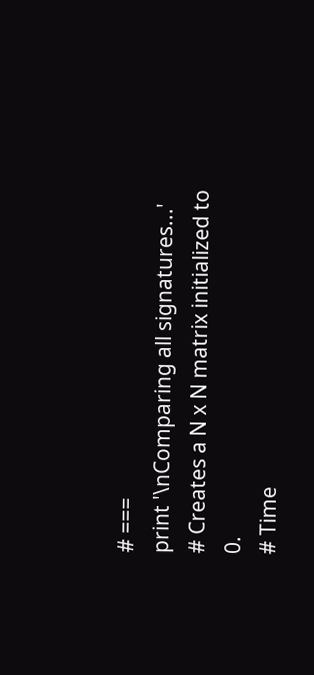# ===
print '\nComparing all signatures...'
# Creates a N x N matrix initialized to 0.
# Time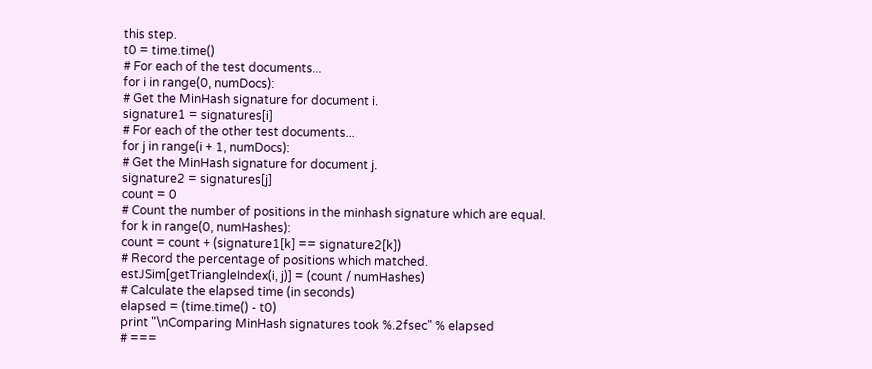this step.
t0 = time.time()
# For each of the test documents...
for i in range(0, numDocs):
# Get the MinHash signature for document i.
signature1 = signatures[i]
# For each of the other test documents...
for j in range(i + 1, numDocs):
# Get the MinHash signature for document j.
signature2 = signatures[j]
count = 0
# Count the number of positions in the minhash signature which are equal.
for k in range(0, numHashes):
count = count + (signature1[k] == signature2[k])
# Record the percentage of positions which matched.
estJSim[getTriangleIndex(i, j)] = (count / numHashes)
# Calculate the elapsed time (in seconds)
elapsed = (time.time() - t0)
print "\nComparing MinHash signatures took %.2fsec" % elapsed
# ===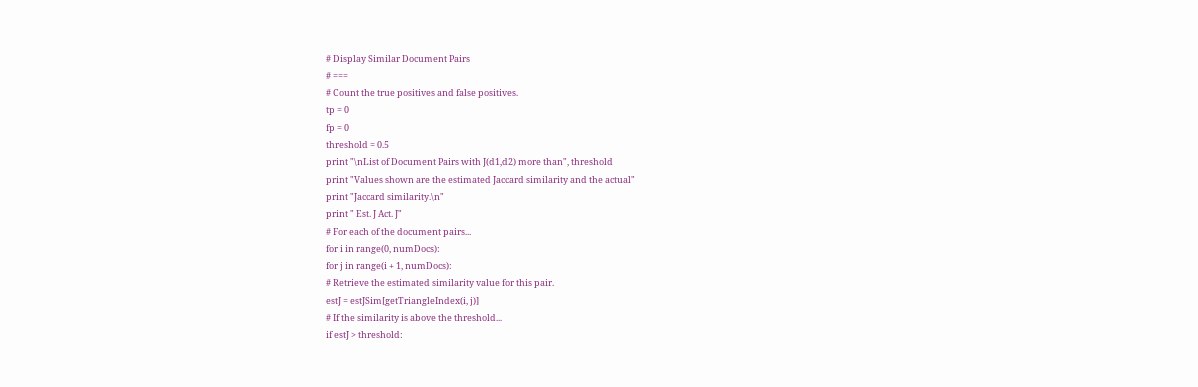# Display Similar Document Pairs
# ===
# Count the true positives and false positives.
tp = 0
fp = 0
threshold = 0.5
print "\nList of Document Pairs with J(d1,d2) more than", threshold
print "Values shown are the estimated Jaccard similarity and the actual"
print "Jaccard similarity.\n"
print " Est. J Act. J"
# For each of the document pairs...
for i in range(0, numDocs):
for j in range(i + 1, numDocs):
# Retrieve the estimated similarity value for this pair.
estJ = estJSim[getTriangleIndex(i, j)]
# If the similarity is above the threshold...
if estJ > threshold: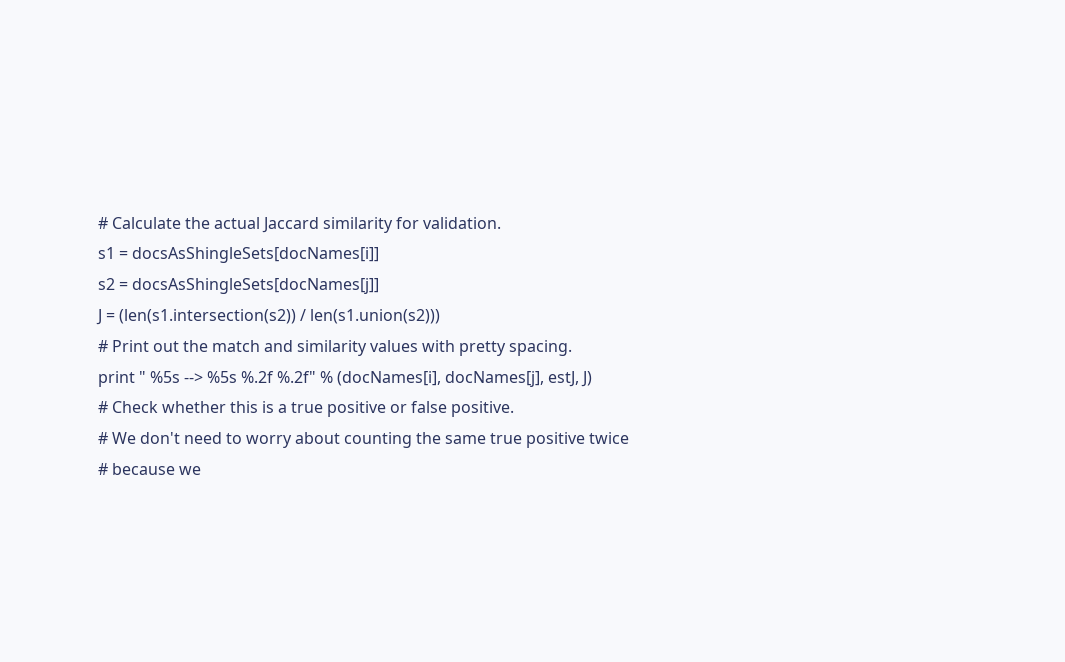# Calculate the actual Jaccard similarity for validation.
s1 = docsAsShingleSets[docNames[i]]
s2 = docsAsShingleSets[docNames[j]]
J = (len(s1.intersection(s2)) / len(s1.union(s2)))
# Print out the match and similarity values with pretty spacing.
print " %5s --> %5s %.2f %.2f" % (docNames[i], docNames[j], estJ, J)
# Check whether this is a true positive or false positive.
# We don't need to worry about counting the same true positive twice
# because we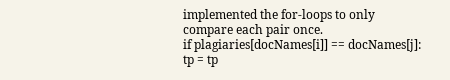implemented the for-loops to only compare each pair once.
if plagiaries[docNames[i]] == docNames[j]:
tp = tp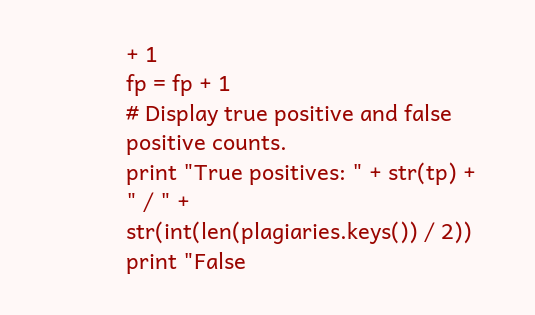+ 1
fp = fp + 1
# Display true positive and false positive counts.
print "True positives: " + str(tp) + " / " + str(int(len(plagiaries.keys()) / 2))
print "False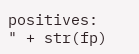positives: " + str(fp)